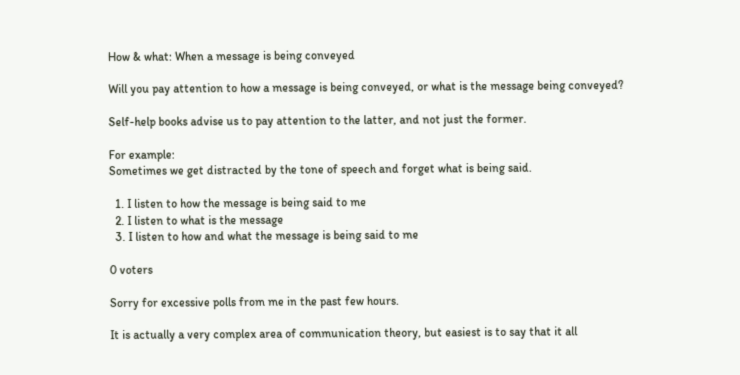How & what: When a message is being conveyed

Will you pay attention to how a message is being conveyed, or what is the message being conveyed?

Self-help books advise us to pay attention to the latter, and not just the former.

For example:
Sometimes we get distracted by the tone of speech and forget what is being said.

  1. I listen to how the message is being said to me
  2. I listen to what is the message
  3. I listen to how and what the message is being said to me

0 voters

Sorry for excessive polls from me in the past few hours.

It is actually a very complex area of communication theory, but easiest is to say that it all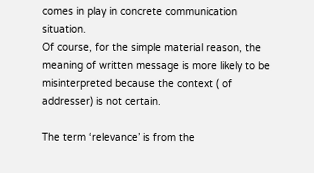comes in play in concrete communication situation.
Of course, for the simple material reason, the meaning of written message is more likely to be misinterpreted because the context ( of addresser) is not certain.

The term ‘relevance’ is from the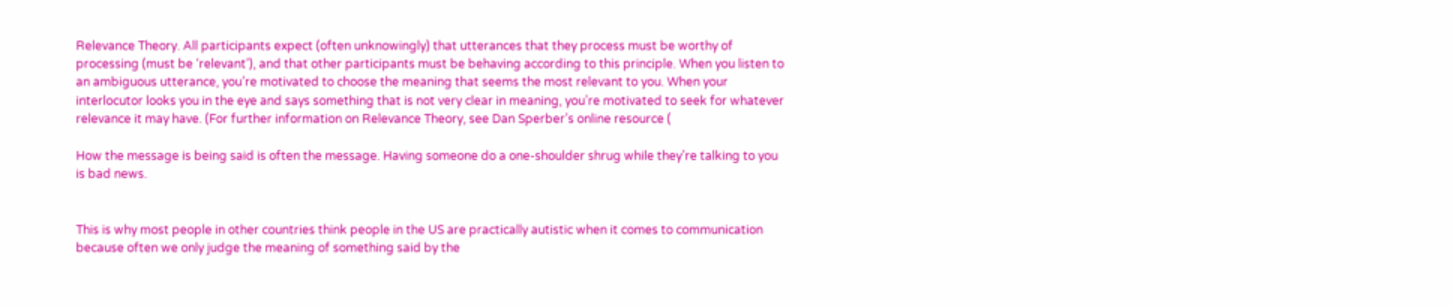Relevance Theory. All participants expect (often unknowingly) that utterances that they process must be worthy of processing (must be ‘relevant’), and that other participants must be behaving according to this principle. When you listen to an ambiguous utterance, you’re motivated to choose the meaning that seems the most relevant to you. When your interlocutor looks you in the eye and says something that is not very clear in meaning, you’re motivated to seek for whatever relevance it may have. (For further information on Relevance Theory, see Dan Sperber’s online resource (

How the message is being said is often the message. Having someone do a one-shoulder shrug while they’re talking to you is bad news.


This is why most people in other countries think people in the US are practically autistic when it comes to communication because often we only judge the meaning of something said by the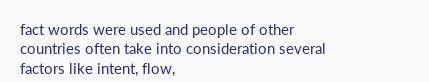fact words were used and people of other countries often take into consideration several factors like intent, flow,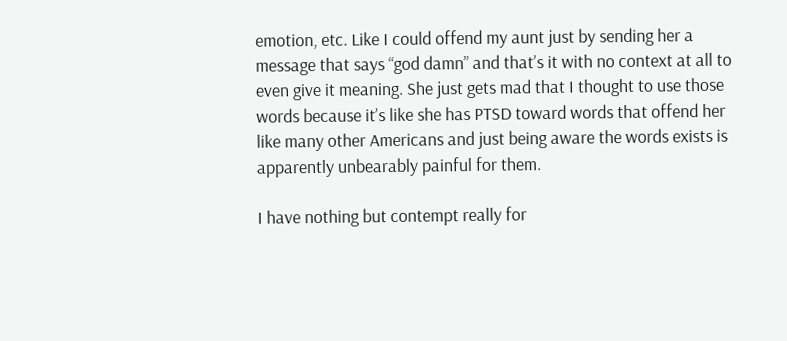emotion, etc. Like I could offend my aunt just by sending her a message that says “god damn” and that’s it with no context at all to even give it meaning. She just gets mad that I thought to use those words because it’s like she has PTSD toward words that offend her like many other Americans and just being aware the words exists is apparently unbearably painful for them.

I have nothing but contempt really for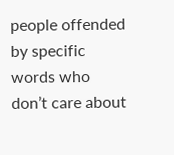people offended by specific words who don’t care about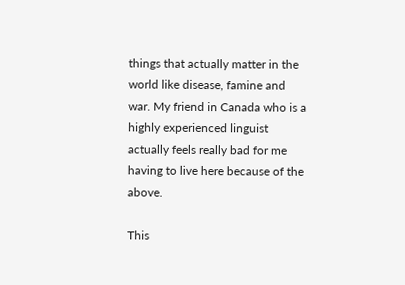things that actually matter in the world like disease, famine and war. My friend in Canada who is a highly experienced linguist actually feels really bad for me having to live here because of the above.

This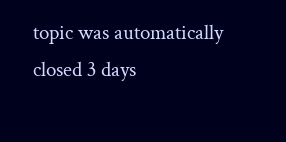topic was automatically closed 3 days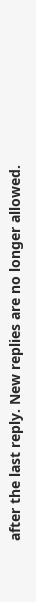after the last reply. New replies are no longer allowed.